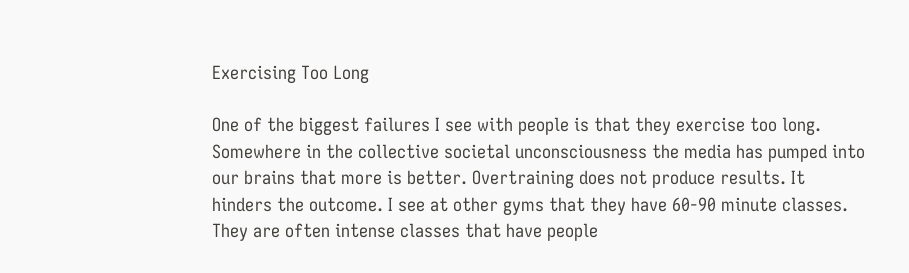Exercising Too Long

One of the biggest failures I see with people is that they exercise too long. Somewhere in the collective societal unconsciousness the media has pumped into our brains that more is better. Overtraining does not produce results. It hinders the outcome. I see at other gyms that they have 60-90 minute classes. They are often intense classes that have people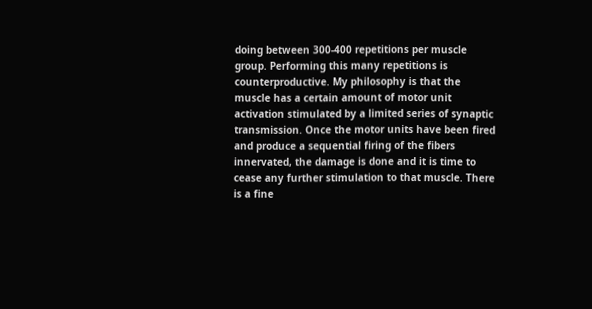doing between 300-400 repetitions per muscle group. Performing this many repetitions is counterproductive. My philosophy is that the muscle has a certain amount of motor unit activation stimulated by a limited series of synaptic transmission. Once the motor units have been fired and produce a sequential firing of the fibers innervated, the damage is done and it is time to cease any further stimulation to that muscle. There is a fine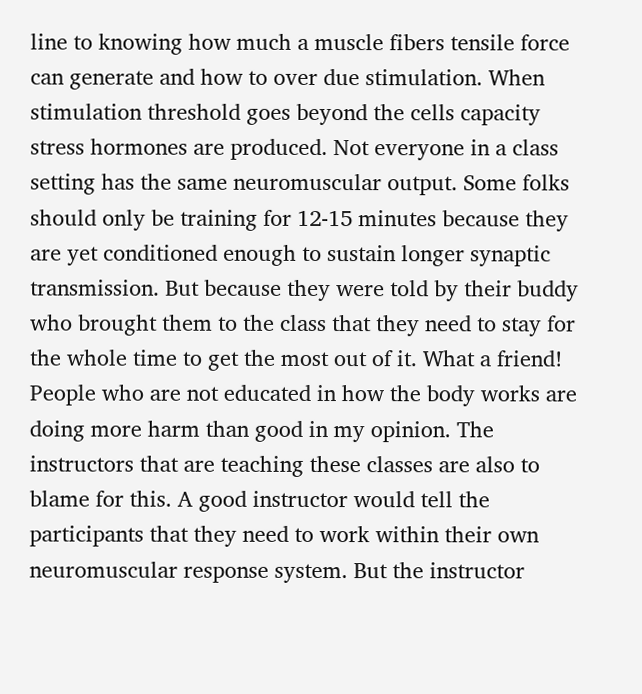line to knowing how much a muscle fibers tensile force can generate and how to over due stimulation. When stimulation threshold goes beyond the cells capacity stress hormones are produced. Not everyone in a class setting has the same neuromuscular output. Some folks should only be training for 12-15 minutes because they are yet conditioned enough to sustain longer synaptic transmission. But because they were told by their buddy who brought them to the class that they need to stay for the whole time to get the most out of it. What a friend! People who are not educated in how the body works are doing more harm than good in my opinion. The instructors that are teaching these classes are also to blame for this. A good instructor would tell the participants that they need to work within their own neuromuscular response system. But the instructor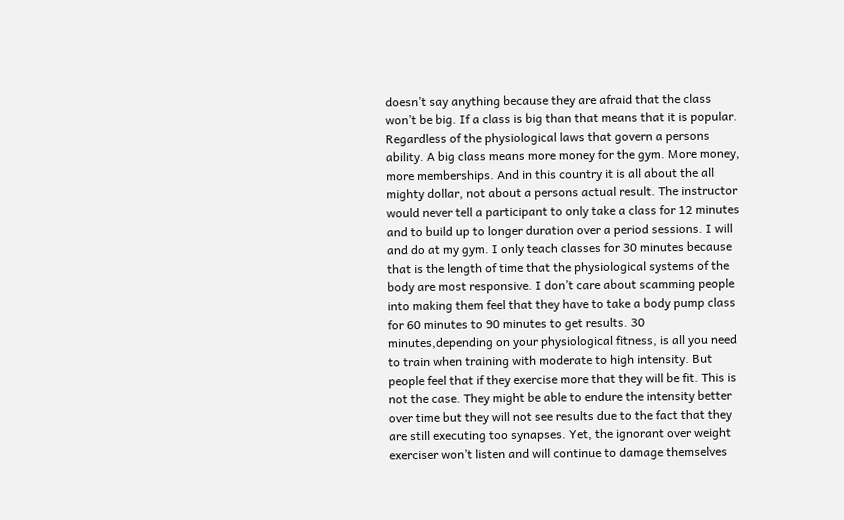doesn’t say anything because they are afraid that the class won’t be big. If a class is big than that means that it is popular. Regardless of the physiological laws that govern a persons ability. A big class means more money for the gym. More money, more memberships. And in this country it is all about the all mighty dollar, not about a persons actual result. The instructor would never tell a participant to only take a class for 12 minutes and to build up to longer duration over a period sessions. I will and do at my gym. I only teach classes for 30 minutes because that is the length of time that the physiological systems of the body are most responsive. I don’t care about scamming people into making them feel that they have to take a body pump class for 60 minutes to 90 minutes to get results. 30 minutes,depending on your physiological fitness, is all you need to train when training with moderate to high intensity. But people feel that if they exercise more that they will be fit. This is not the case. They might be able to endure the intensity better over time but they will not see results due to the fact that they are still executing too synapses. Yet, the ignorant over weight exerciser won’t listen and will continue to damage themselves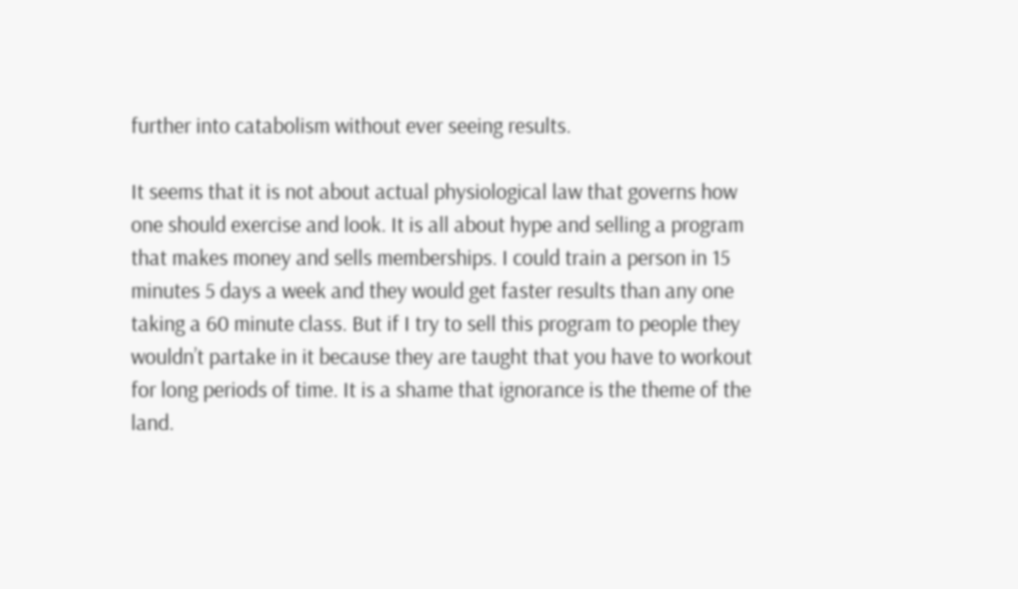further into catabolism without ever seeing results.

It seems that it is not about actual physiological law that governs how one should exercise and look. It is all about hype and selling a program that makes money and sells memberships. I could train a person in 15 minutes 5 days a week and they would get faster results than any one taking a 60 minute class. But if I try to sell this program to people they wouldn’t partake in it because they are taught that you have to workout for long periods of time. It is a shame that ignorance is the theme of the land.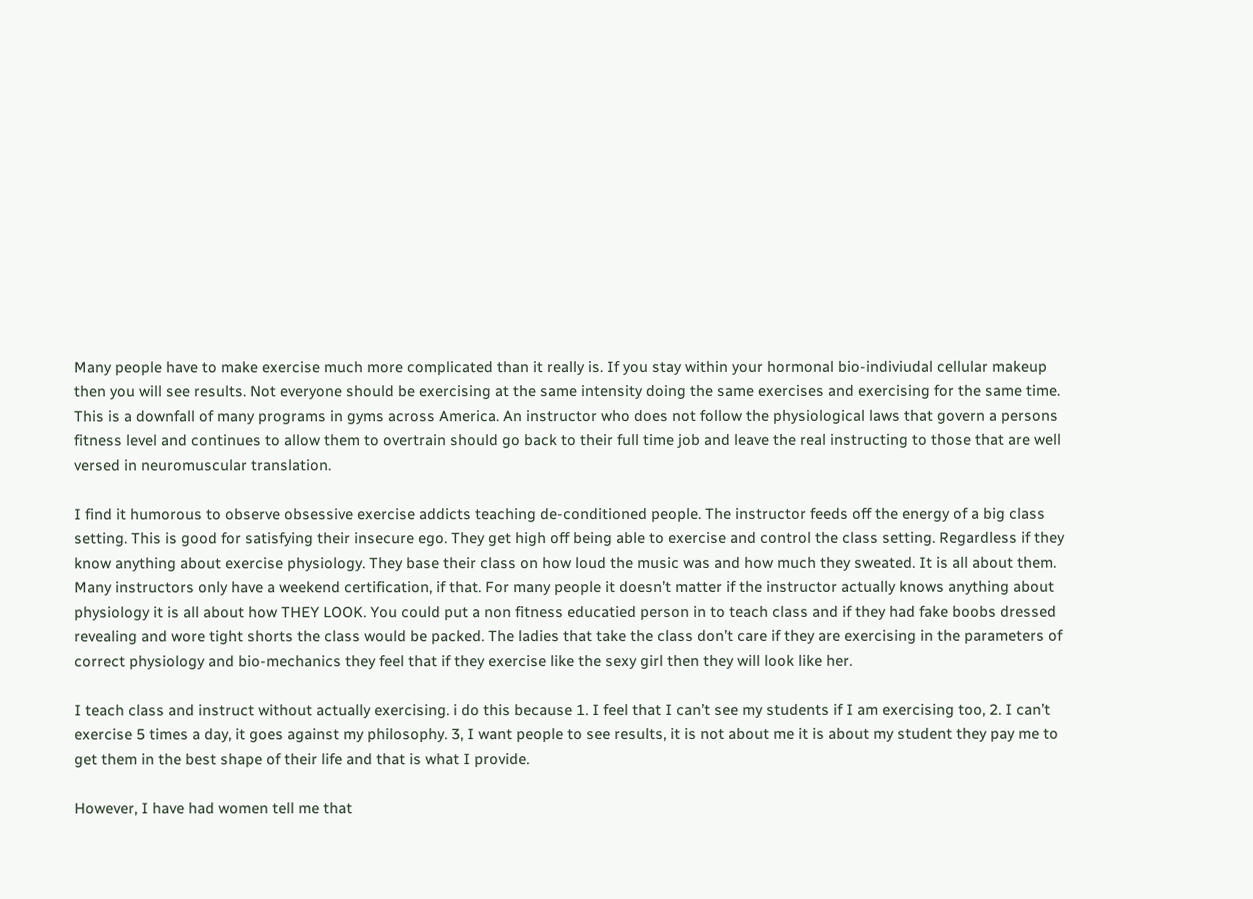Many people have to make exercise much more complicated than it really is. If you stay within your hormonal bio-indiviudal cellular makeup then you will see results. Not everyone should be exercising at the same intensity doing the same exercises and exercising for the same time. This is a downfall of many programs in gyms across America. An instructor who does not follow the physiological laws that govern a persons fitness level and continues to allow them to overtrain should go back to their full time job and leave the real instructing to those that are well versed in neuromuscular translation.

I find it humorous to observe obsessive exercise addicts teaching de-conditioned people. The instructor feeds off the energy of a big class setting. This is good for satisfying their insecure ego. They get high off being able to exercise and control the class setting. Regardless if they know anything about exercise physiology. They base their class on how loud the music was and how much they sweated. It is all about them. Many instructors only have a weekend certification, if that. For many people it doesn’t matter if the instructor actually knows anything about physiology it is all about how THEY LOOK. You could put a non fitness educatied person in to teach class and if they had fake boobs dressed revealing and wore tight shorts the class would be packed. The ladies that take the class don’t care if they are exercising in the parameters of correct physiology and bio-mechanics they feel that if they exercise like the sexy girl then they will look like her.

I teach class and instruct without actually exercising. i do this because 1. I feel that I can’t see my students if I am exercising too, 2. I can’t exercise 5 times a day, it goes against my philosophy. 3, I want people to see results, it is not about me it is about my student they pay me to get them in the best shape of their life and that is what I provide.

However, I have had women tell me that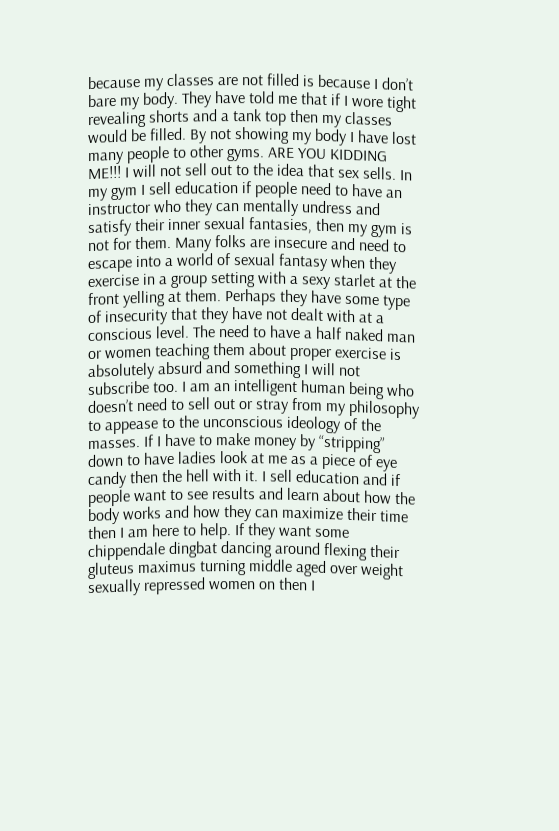because my classes are not filled is because I don’t bare my body. They have told me that if I wore tight revealing shorts and a tank top then my classes would be filled. By not showing my body I have lost many people to other gyms. ARE YOU KIDDING ME!!! I will not sell out to the idea that sex sells. In my gym I sell education if people need to have an instructor who they can mentally undress and satisfy their inner sexual fantasies, then my gym is not for them. Many folks are insecure and need to escape into a world of sexual fantasy when they exercise in a group setting with a sexy starlet at the front yelling at them. Perhaps they have some type of insecurity that they have not dealt with at a conscious level. The need to have a half naked man or women teaching them about proper exercise is absolutely absurd and something I will not subscribe too. I am an intelligent human being who doesn’t need to sell out or stray from my philosophy to appease to the unconscious ideology of the masses. If I have to make money by “stripping” down to have ladies look at me as a piece of eye candy then the hell with it. I sell education and if people want to see results and learn about how the body works and how they can maximize their time then I am here to help. If they want some chippendale dingbat dancing around flexing their gluteus maximus turning middle aged over weight sexually repressed women on then I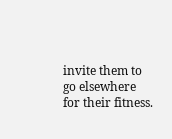invite them to go elsewhere for their fitness.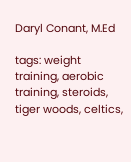Daryl Conant, M.Ed

tags: weight training, aerobic training, steroids, tiger woods, celtics,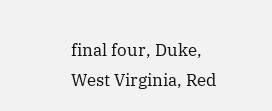final four, Duke, West Virginia, Red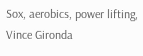Sox, aerobics, power lifting, Vince Gironda